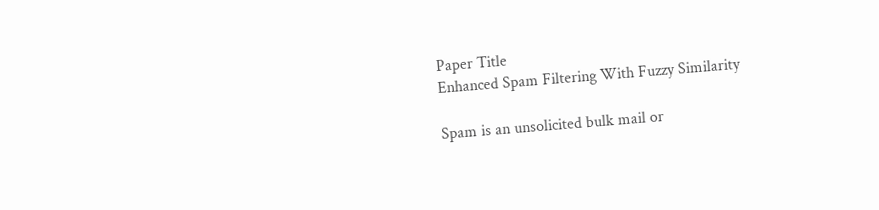Paper Title
Enhanced Spam Filtering With Fuzzy Similarity

Spam is an unsolicited bulk mail or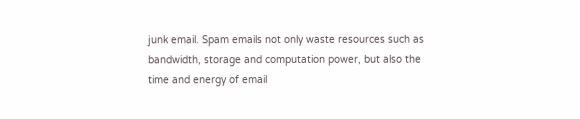junk email. Spam emails not only waste resources such as bandwidth, storage and computation power, but also the time and energy of email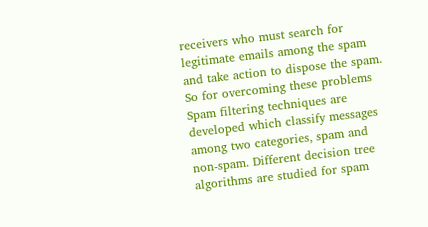receivers who must search for legitimate emails among the spam and take action to dispose the spam. So for overcoming these problems Spam filtering techniques are developed which classify messages among two categories, spam and non-spam. Different decision tree algorithms are studied for spam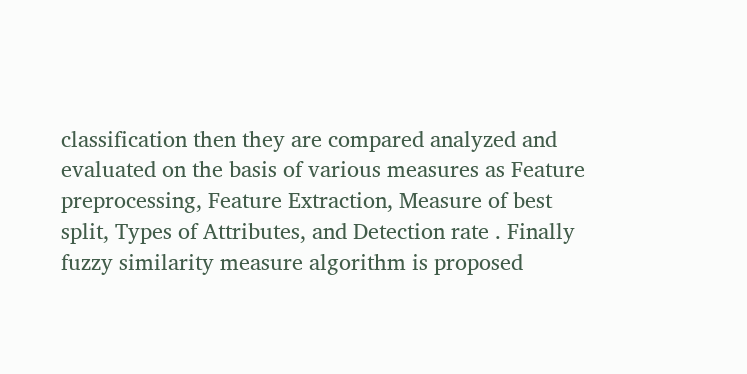classification then they are compared analyzed and evaluated on the basis of various measures as Feature preprocessing, Feature Extraction, Measure of best split, Types of Attributes, and Detection rate . Finally fuzzy similarity measure algorithm is proposed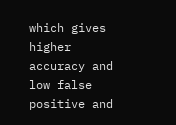which gives higher accuracy and low false positive and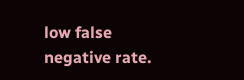low false negative rate.